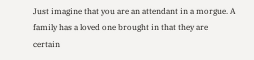Just imagine that you are an attendant in a morgue. A family has a loved one brought in that they are certain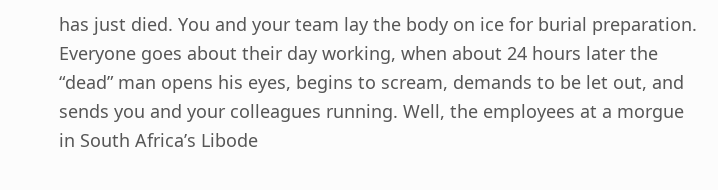has just died. You and your team lay the body on ice for burial preparation. Everyone goes about their day working, when about 24 hours later the “dead” man opens his eyes, begins to scream, demands to be let out, and sends you and your colleagues running. Well, the employees at a morgue in South Africa’s Libode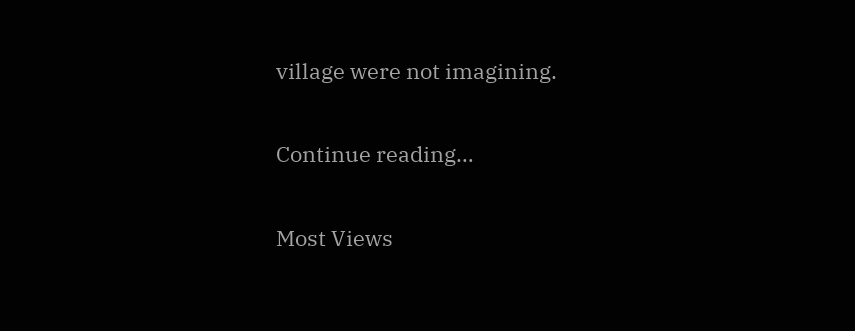village were not imagining.

Continue reading…

Most Views